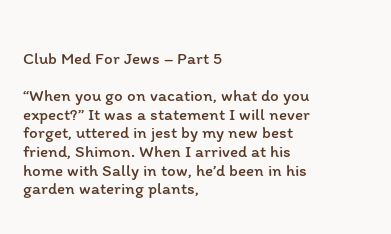Club Med For Jews – Part 5

“When you go on vacation, what do you expect?” It was a statement I will never forget, uttered in jest by my new best friend, Shimon. When I arrived at his home with Sally in tow, he’d been in his garden watering plants,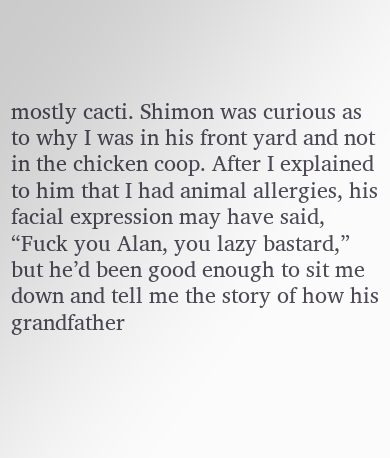mostly cacti. Shimon was curious as to why I was in his front yard and not in the chicken coop. After I explained to him that I had animal allergies, his facial expression may have said, “Fuck you Alan, you lazy bastard,” but he’d been good enough to sit me down and tell me the story of how his grandfather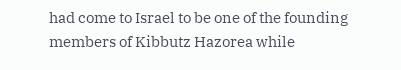had come to Israel to be one of the founding members of Kibbutz Hazorea while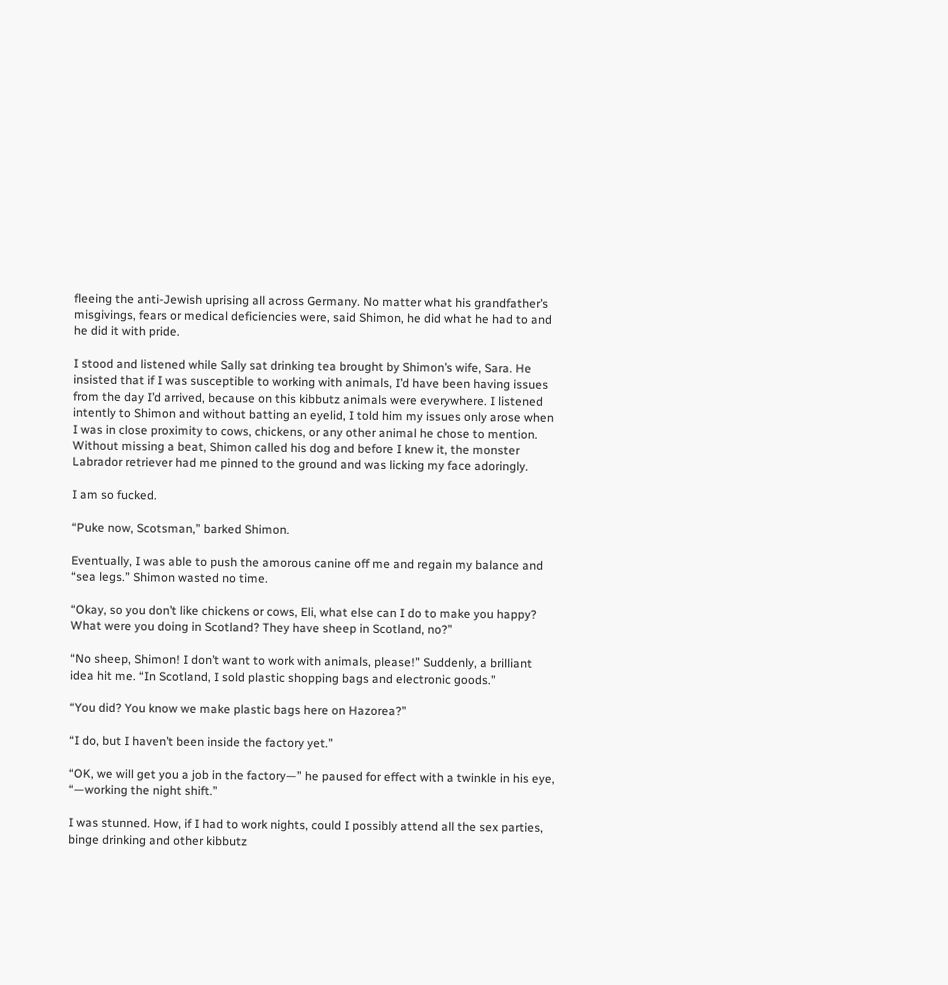fleeing the anti-Jewish uprising all across Germany. No matter what his grandfather’s misgivings, fears or medical deficiencies were, said Shimon, he did what he had to and he did it with pride.

I stood and listened while Sally sat drinking tea brought by Shimon’s wife, Sara. He insisted that if I was susceptible to working with animals, I’d have been having issues from the day I’d arrived, because on this kibbutz animals were everywhere. I listened intently to Shimon and without batting an eyelid, I told him my issues only arose when I was in close proximity to cows, chickens, or any other animal he chose to mention. Without missing a beat, Shimon called his dog and before I knew it, the monster Labrador retriever had me pinned to the ground and was licking my face adoringly.

I am so fucked.

“Puke now, Scotsman,” barked Shimon.

Eventually, I was able to push the amorous canine off me and regain my balance and “sea legs.” Shimon wasted no time.

“Okay, so you don’t like chickens or cows, Eli, what else can I do to make you happy? What were you doing in Scotland? They have sheep in Scotland, no?”

“No sheep, Shimon! I don’t want to work with animals, please!” Suddenly, a brilliant idea hit me. “In Scotland, I sold plastic shopping bags and electronic goods.”

“You did? You know we make plastic bags here on Hazorea?”

“I do, but I haven’t been inside the factory yet.”

“OK, we will get you a job in the factory—” he paused for effect with a twinkle in his eye, “—working the night shift.”

I was stunned. How, if I had to work nights, could I possibly attend all the sex parties, binge drinking and other kibbutz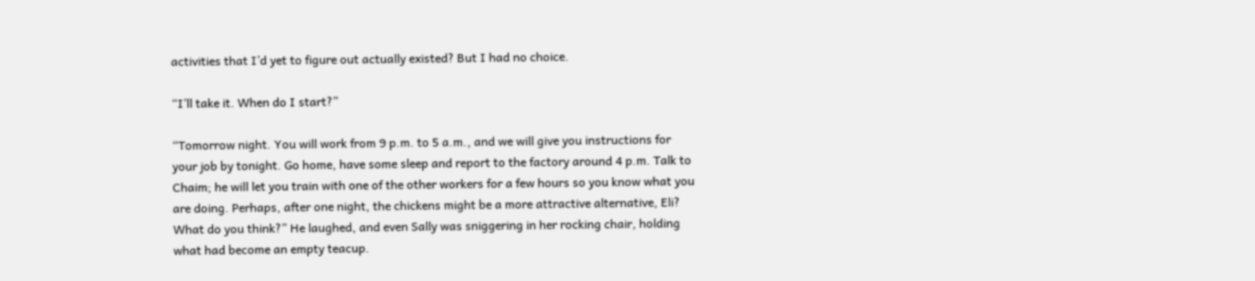activities that I’d yet to figure out actually existed? But I had no choice.

“I’ll take it. When do I start?”

“Tomorrow night. You will work from 9 p.m. to 5 a.m., and we will give you instructions for your job by tonight. Go home, have some sleep and report to the factory around 4 p.m. Talk to Chaim; he will let you train with one of the other workers for a few hours so you know what you are doing. Perhaps, after one night, the chickens might be a more attractive alternative, Eli? What do you think?” He laughed, and even Sally was sniggering in her rocking chair, holding what had become an empty teacup.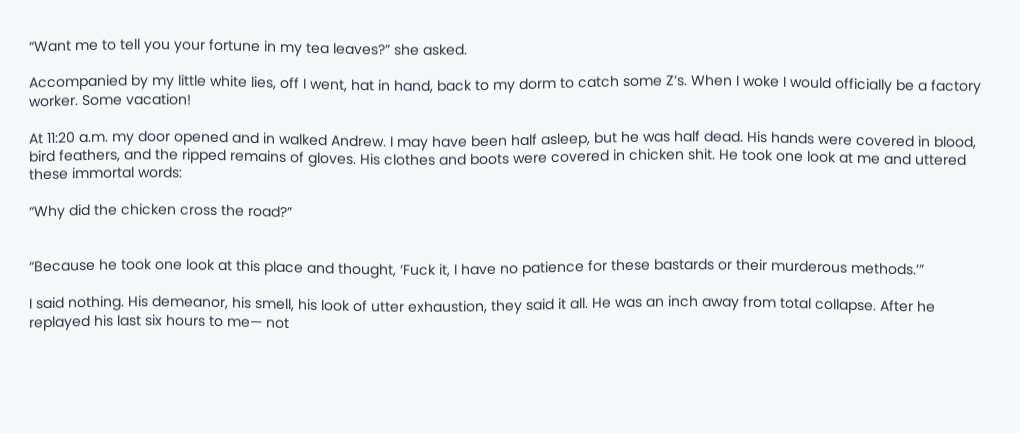“Want me to tell you your fortune in my tea leaves?” she asked.

Accompanied by my little white lies, off I went, hat in hand, back to my dorm to catch some Z’s. When I woke I would officially be a factory worker. Some vacation!

At 11:20 a.m. my door opened and in walked Andrew. I may have been half asleep, but he was half dead. His hands were covered in blood, bird feathers, and the ripped remains of gloves. His clothes and boots were covered in chicken shit. He took one look at me and uttered these immortal words:

“Why did the chicken cross the road?”


“Because he took one look at this place and thought, ‘Fuck it, I have no patience for these bastards or their murderous methods.’”

I said nothing. His demeanor, his smell, his look of utter exhaustion, they said it all. He was an inch away from total collapse. After he replayed his last six hours to me— not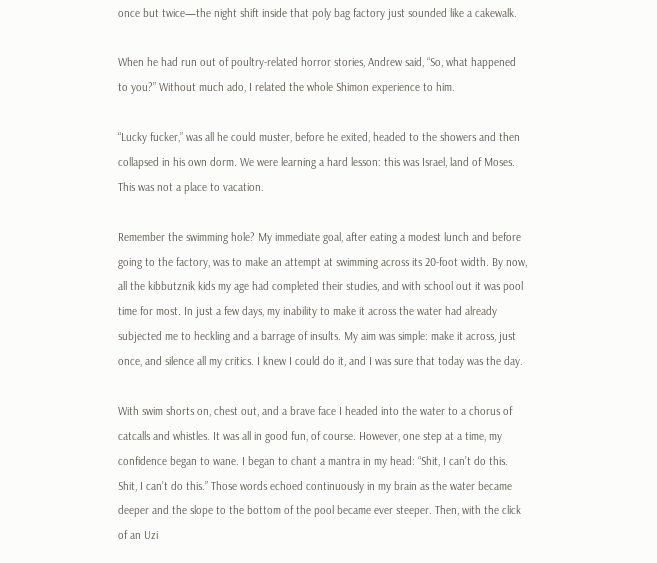once but twice—the night shift inside that poly bag factory just sounded like a cakewalk.

When he had run out of poultry-related horror stories, Andrew said, “So, what happened to you?” Without much ado, I related the whole Shimon experience to him.

“Lucky fucker,” was all he could muster, before he exited, headed to the showers and then collapsed in his own dorm. We were learning a hard lesson: this was Israel, land of Moses. This was not a place to vacation.

Remember the swimming hole? My immediate goal, after eating a modest lunch and before going to the factory, was to make an attempt at swimming across its 20-foot width. By now, all the kibbutznik kids my age had completed their studies, and with school out it was pool time for most. In just a few days, my inability to make it across the water had already subjected me to heckling and a barrage of insults. My aim was simple: make it across, just once, and silence all my critics. I knew I could do it, and I was sure that today was the day.

With swim shorts on, chest out, and a brave face I headed into the water to a chorus of catcalls and whistles. It was all in good fun, of course. However, one step at a time, my confidence began to wane. I began to chant a mantra in my head: “Shit, I can’t do this. Shit, I can’t do this.” Those words echoed continuously in my brain as the water became deeper and the slope to the bottom of the pool became ever steeper. Then, with the click of an Uzi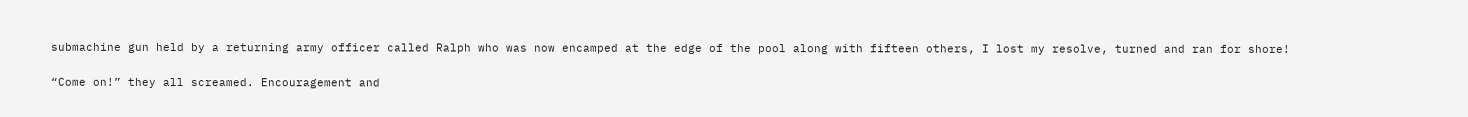submachine gun held by a returning army officer called Ralph who was now encamped at the edge of the pool along with fifteen others, I lost my resolve, turned and ran for shore!

“Come on!” they all screamed. Encouragement and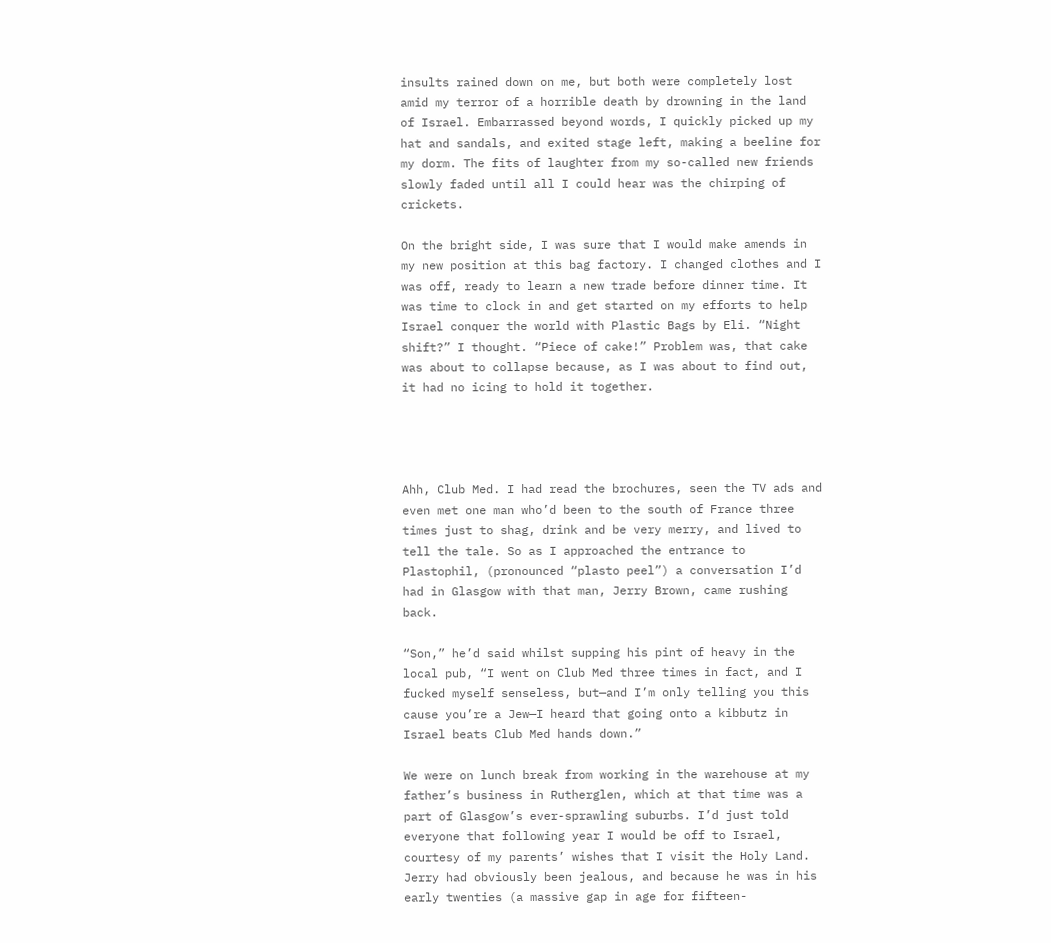insults rained down on me, but both were completely lost amid my terror of a horrible death by drowning in the land of Israel. Embarrassed beyond words, I quickly picked up my hat and sandals, and exited stage left, making a beeline for my dorm. The fits of laughter from my so-called new friends slowly faded until all I could hear was the chirping of crickets.

On the bright side, I was sure that I would make amends in my new position at this bag factory. I changed clothes and I was off, ready to learn a new trade before dinner time. It was time to clock in and get started on my efforts to help Israel conquer the world with Plastic Bags by Eli. “Night shift?” I thought. “Piece of cake!” Problem was, that cake was about to collapse because, as I was about to find out, it had no icing to hold it together.




Ahh, Club Med. I had read the brochures, seen the TV ads and even met one man who’d been to the south of France three times just to shag, drink and be very merry, and lived to tell the tale. So as I approached the entrance to Plastophil, (pronounced “plasto peel”) a conversation I’d had in Glasgow with that man, Jerry Brown, came rushing back.

“Son,” he’d said whilst supping his pint of heavy in the local pub, “I went on Club Med three times in fact, and I fucked myself senseless, but—and I’m only telling you this cause you’re a Jew—I heard that going onto a kibbutz in Israel beats Club Med hands down.”

We were on lunch break from working in the warehouse at my father’s business in Rutherglen, which at that time was a part of Glasgow’s ever-sprawling suburbs. I’d just told everyone that following year I would be off to Israel, courtesy of my parents’ wishes that I visit the Holy Land. Jerry had obviously been jealous, and because he was in his early twenties (a massive gap in age for fifteen-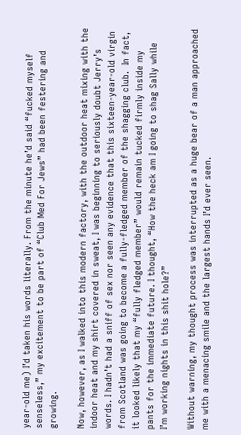year-old me) I’d taken his words literally. From the minute he’d said “fucked myself senseless,” my excitement to be part of “Club Med For Jews” had been festering and growing.

Now, however, as I walked into this modern factory, with the outdoor heat mixing with the indoor heat and my shirt covered in sweat, I was beginning to seriously doubt Jerry’s words. I hadn’t had a sniff of sex nor seen any evidence that this sixteen-year-old virgin from Scotland was going to become a fully-fledged member of the shagging club.  In fact, it looked likely that my “fully fledged member” would remain tucked firmly inside my pants for the immediate future. I thought, “How the heck am I going to shag Sally while I’m working nights in this shit hole?”

Without warning, my thought process was interrupted as a huge bear of a man approached me with a menacing smile and the largest hands I’d ever seen.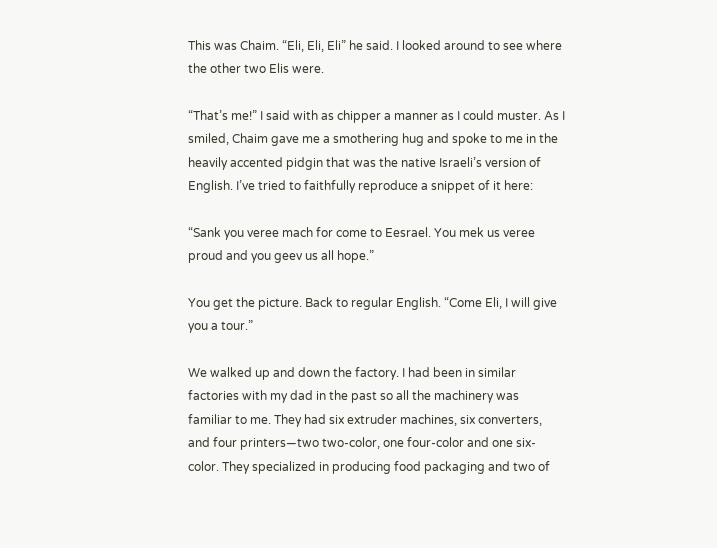This was Chaim. “Eli, Eli, Eli” he said. I looked around to see where the other two Elis were.

“That’s me!” I said with as chipper a manner as I could muster. As I smiled, Chaim gave me a smothering hug and spoke to me in the heavily accented pidgin that was the native Israeli’s version of English. I’ve tried to faithfully reproduce a snippet of it here:

“Sank you veree mach for come to Eesrael. You mek us veree proud and you geev us all hope.”

You get the picture. Back to regular English. “Come Eli, I will give you a tour.”

We walked up and down the factory. I had been in similar factories with my dad in the past so all the machinery was familiar to me. They had six extruder machines, six converters, and four printers—two two-color, one four-color and one six-color. They specialized in producing food packaging and two of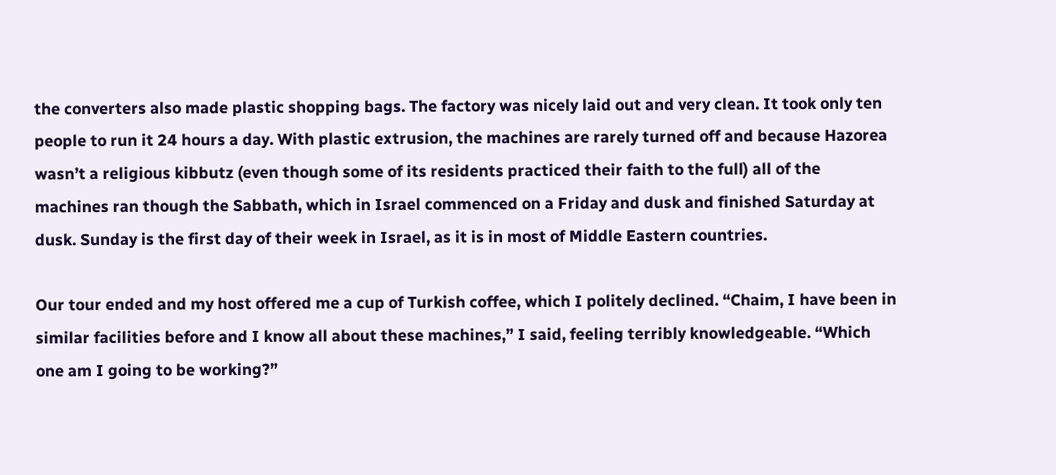the converters also made plastic shopping bags. The factory was nicely laid out and very clean. It took only ten people to run it 24 hours a day. With plastic extrusion, the machines are rarely turned off and because Hazorea wasn’t a religious kibbutz (even though some of its residents practiced their faith to the full) all of the machines ran though the Sabbath, which in Israel commenced on a Friday and dusk and finished Saturday at dusk. Sunday is the first day of their week in Israel, as it is in most of Middle Eastern countries.

Our tour ended and my host offered me a cup of Turkish coffee, which I politely declined. “Chaim, I have been in similar facilities before and I know all about these machines,” I said, feeling terribly knowledgeable. “Which one am I going to be working?”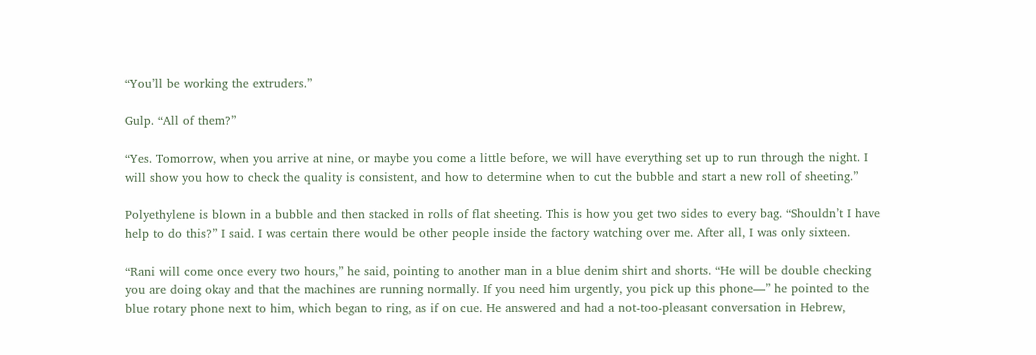“You’ll be working the extruders.”

Gulp. “All of them?”

“Yes. Tomorrow, when you arrive at nine, or maybe you come a little before, we will have everything set up to run through the night. I will show you how to check the quality is consistent, and how to determine when to cut the bubble and start a new roll of sheeting.”

Polyethylene is blown in a bubble and then stacked in rolls of flat sheeting. This is how you get two sides to every bag. “Shouldn’t I have help to do this?” I said. I was certain there would be other people inside the factory watching over me. After all, I was only sixteen.

“Rani will come once every two hours,” he said, pointing to another man in a blue denim shirt and shorts. “He will be double checking you are doing okay and that the machines are running normally. If you need him urgently, you pick up this phone—” he pointed to the blue rotary phone next to him, which began to ring, as if on cue. He answered and had a not-too-pleasant conversation in Hebrew,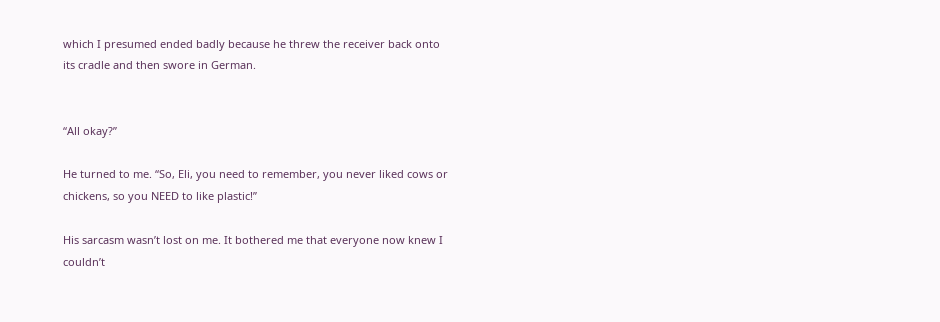which I presumed ended badly because he threw the receiver back onto its cradle and then swore in German.


“All okay?”

He turned to me. “So, Eli, you need to remember, you never liked cows or chickens, so you NEED to like plastic!”

His sarcasm wasn’t lost on me. It bothered me that everyone now knew I couldn’t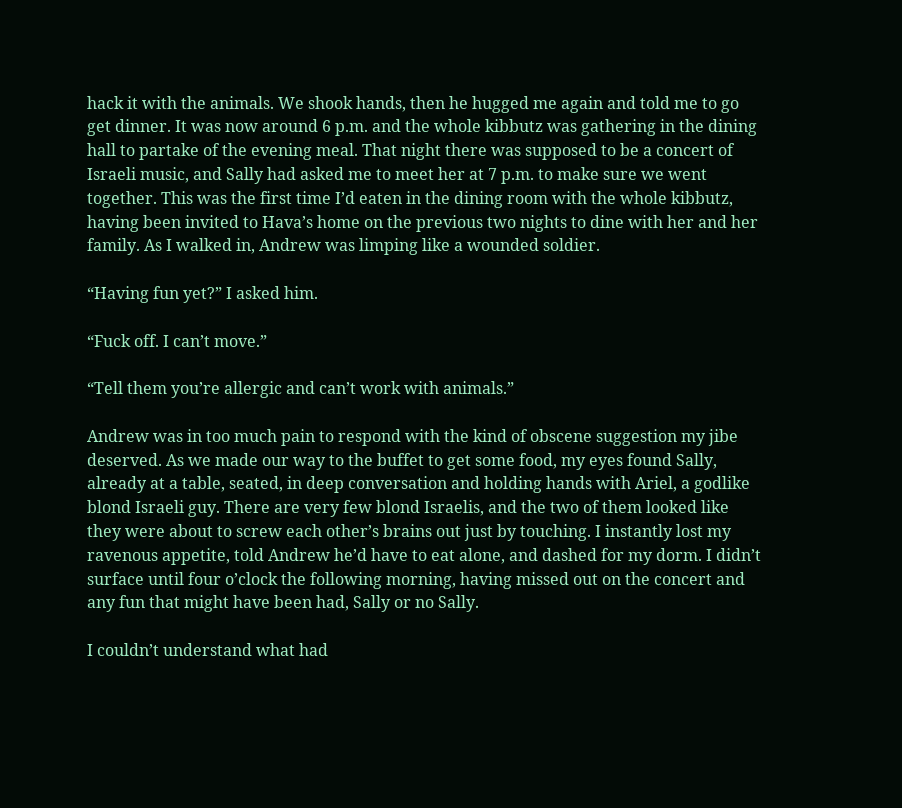hack it with the animals. We shook hands, then he hugged me again and told me to go get dinner. It was now around 6 p.m. and the whole kibbutz was gathering in the dining hall to partake of the evening meal. That night there was supposed to be a concert of Israeli music, and Sally had asked me to meet her at 7 p.m. to make sure we went together. This was the first time I’d eaten in the dining room with the whole kibbutz, having been invited to Hava’s home on the previous two nights to dine with her and her family. As I walked in, Andrew was limping like a wounded soldier.

“Having fun yet?” I asked him.

“Fuck off. I can’t move.”

“Tell them you’re allergic and can’t work with animals.”

Andrew was in too much pain to respond with the kind of obscene suggestion my jibe deserved. As we made our way to the buffet to get some food, my eyes found Sally, already at a table, seated, in deep conversation and holding hands with Ariel, a godlike blond Israeli guy. There are very few blond Israelis, and the two of them looked like they were about to screw each other’s brains out just by touching. I instantly lost my ravenous appetite, told Andrew he’d have to eat alone, and dashed for my dorm. I didn’t surface until four o’clock the following morning, having missed out on the concert and any fun that might have been had, Sally or no Sally.

I couldn’t understand what had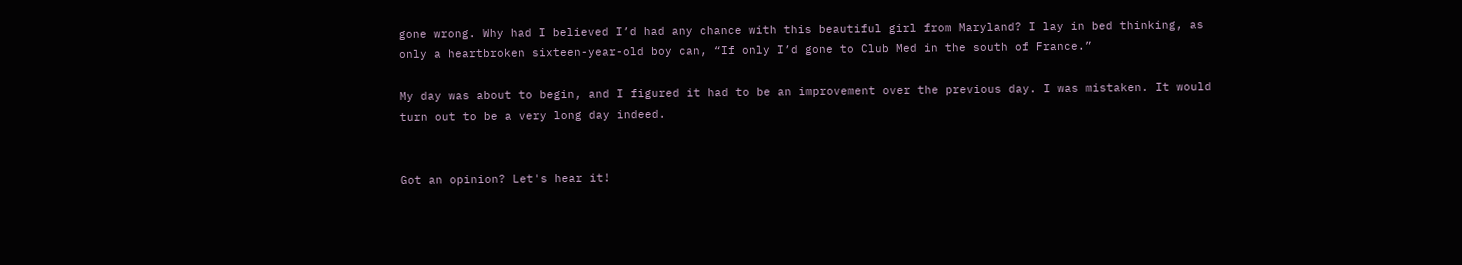gone wrong. Why had I believed I’d had any chance with this beautiful girl from Maryland? I lay in bed thinking, as only a heartbroken sixteen-year-old boy can, “If only I’d gone to Club Med in the south of France.”

My day was about to begin, and I figured it had to be an improvement over the previous day. I was mistaken. It would turn out to be a very long day indeed.


Got an opinion? Let's hear it!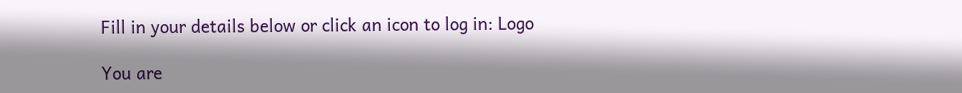Fill in your details below or click an icon to log in: Logo

You are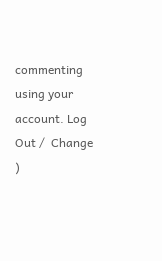commenting using your account. Log Out /  Change )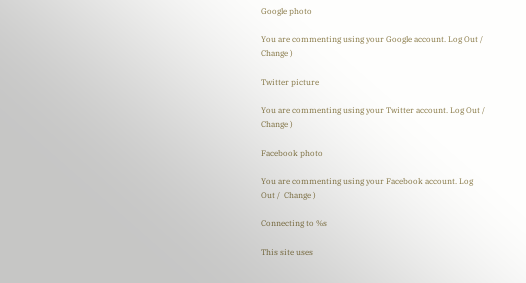Google photo

You are commenting using your Google account. Log Out /  Change )

Twitter picture

You are commenting using your Twitter account. Log Out /  Change )

Facebook photo

You are commenting using your Facebook account. Log Out /  Change )

Connecting to %s

This site uses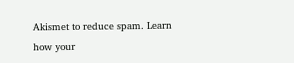Akismet to reduce spam. Learn how your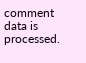comment data is processed.